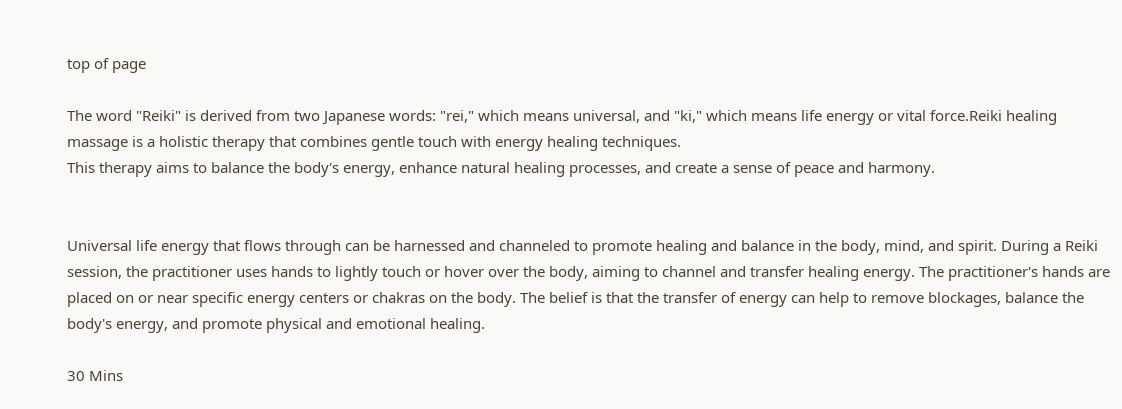top of page

The word "Reiki" is derived from two Japanese words: "rei," which means universal, and "ki," which means life energy or vital force.Reiki healing massage is a holistic therapy that combines gentle touch with energy healing techniques.
This therapy aims to balance the body's energy, enhance natural healing processes, and create a sense of peace and harmony.


Universal life energy that flows through can be harnessed and channeled to promote healing and balance in the body, mind, and spirit. During a Reiki session, the practitioner uses hands to lightly touch or hover over the body, aiming to channel and transfer healing energy. The practitioner's hands are placed on or near specific energy centers or chakras on the body. The belief is that the transfer of energy can help to remove blockages, balance the body's energy, and promote physical and emotional healing.

30 Mins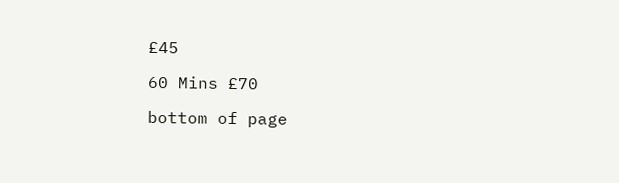£45

60 Mins £70

bottom of page